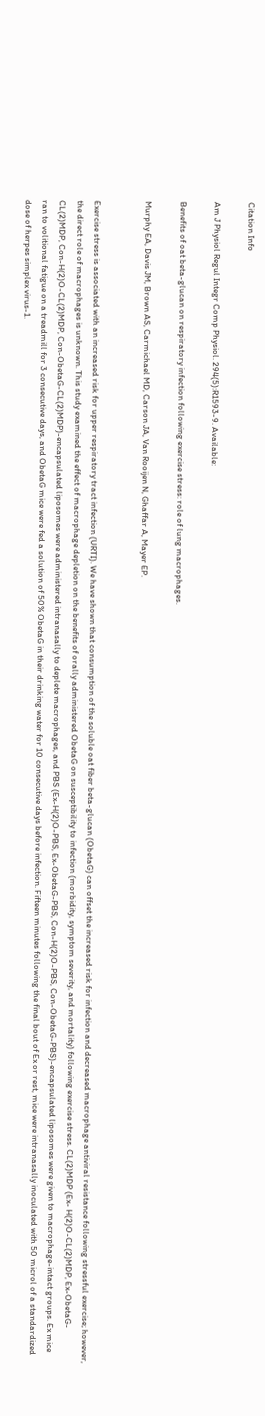Citation Info

Am J Physiol Regul Integr Comp Physiol. 294(5):R1593-9. Available:

Benefits of oat beta-glucan on respiratory infection following exercise stress: role of lung macrophages.

Murphy EA, Davis JM, Brown AS, Carmichael MD, Carson JA, Van Rooijen N, Ghaffar A, Mayer EP.


Exercise stress is associated with an increased risk for upper respiratory tract infection (URTI). We have shown that consumption of the soluble oat fiber beta-glucan (ObetaG) can offset the increased risk for infection and decreased macrophage antiviral resistance following stressful exercise; however, the direct role of macrophages is unknown. This study examined the effect of macrophage depletion on the benefits of orally administered ObetaG on susceptibility to infection (morbidity, symptom severity, and mortality) following exercise stress. CL(2)MDP (Ex- H(2)O-CL(2)MDP, Ex-ObetaG-CL(2)MDP, Con-H(2)O-CL(2)MDP, Con-ObetaG-CL(2)MDP)-encapsulated liposomes were administered intranasally to deplete macrophages, and PBS (Ex-H(2)O-PBS, Ex-ObetaG-PBS, Con-H(2)O-PBS, Con-ObetaG-PBS)-encapsulated liposomes were given to macrophage-intact groups. Ex mice ran to volitional fatigue on a treadmill for 3 consecutive days, and ObetaG mice were fed a solution of 50% ObetaG in their drinking water for 10 consecutive days before infection. Fifteen minutes following the final bout of Ex or rest, mice were intranasally inoculated with 50 microl of a standardized dose of herpes simplex virus-1.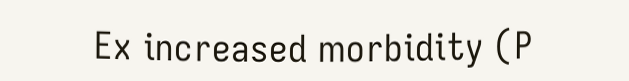Ex increased morbidity (P